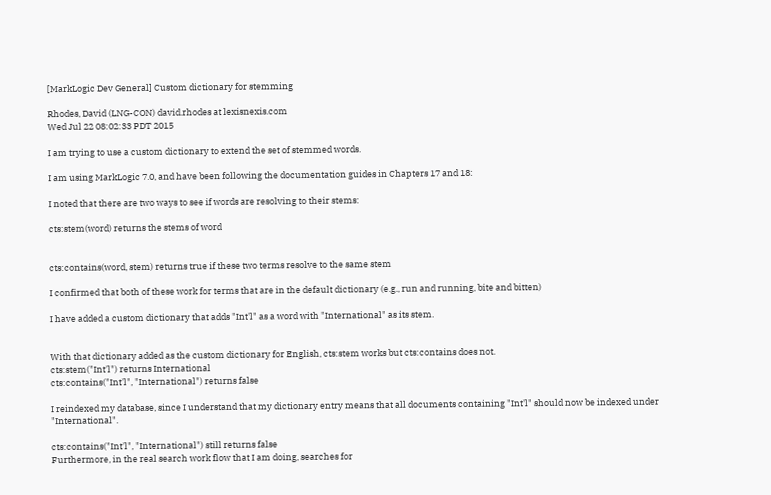[MarkLogic Dev General] Custom dictionary for stemming

Rhodes, David (LNG-CON) david.rhodes at lexisnexis.com
Wed Jul 22 08:02:33 PDT 2015

I am trying to use a custom dictionary to extend the set of stemmed words.

I am using MarkLogic 7.0, and have been following the documentation guides in Chapters 17 and 18:

I noted that there are two ways to see if words are resolving to their stems:

cts:stem(word) returns the stems of word


cts:contains(word, stem) returns true if these two terms resolve to the same stem

I confirmed that both of these work for terms that are in the default dictionary (e.g., run and running, bite and bitten)

I have added a custom dictionary that adds "Int'l" as a word with "International" as its stem.


With that dictionary added as the custom dictionary for English, cts:stem works but cts:contains does not.
cts:stem("Int'l") returns International
cts:contains("Int'l", "International") returns false

I reindexed my database, since I understand that my dictionary entry means that all documents containing "Int'l" should now be indexed under "International".

cts:contains("Int'l", "International") still returns false
Furthermore, in the real search work flow that I am doing, searches for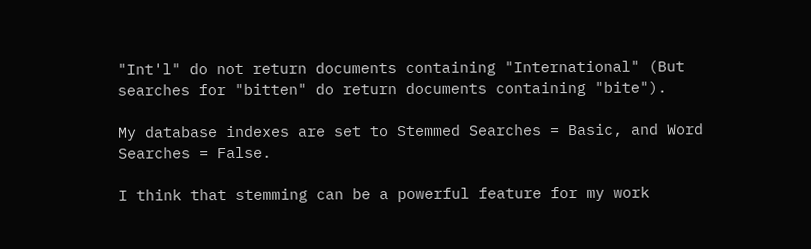"Int'l" do not return documents containing "International" (But searches for "bitten" do return documents containing "bite").

My database indexes are set to Stemmed Searches = Basic, and Word Searches = False.

I think that stemming can be a powerful feature for my work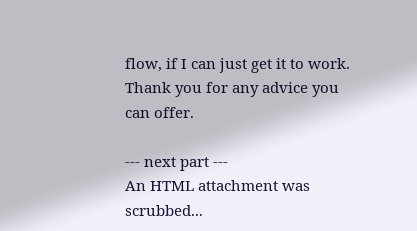flow, if I can just get it to work. Thank you for any advice you can offer.

--- next part ---
An HTML attachment was scrubbed...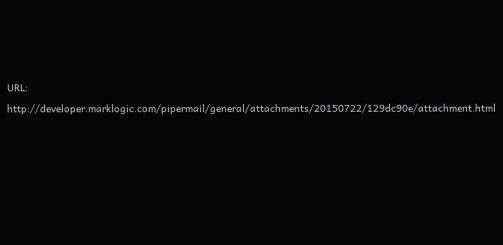URL: http://developer.marklogic.com/pipermail/general/attachments/20150722/129dc90e/attachment.html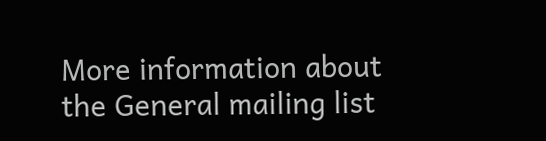More information about the General mailing list